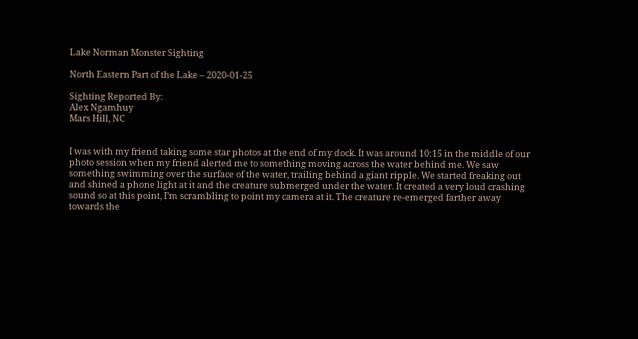Lake Norman Monster Sighting

North Eastern Part of the Lake – 2020-01-25

Sighting Reported By:
Alex Ngamhuy
Mars Hill, NC


I was with my friend taking some star photos at the end of my dock. It was around 10:15 in the middle of our photo session when my friend alerted me to something moving across the water behind me. We saw something swimming over the surface of the water, trailing behind a giant ripple. We started freaking out and shined a phone light at it and the creature submerged under the water. It created a very loud crashing sound so at this point, I’m scrambling to point my camera at it. The creature re-emerged farther away towards the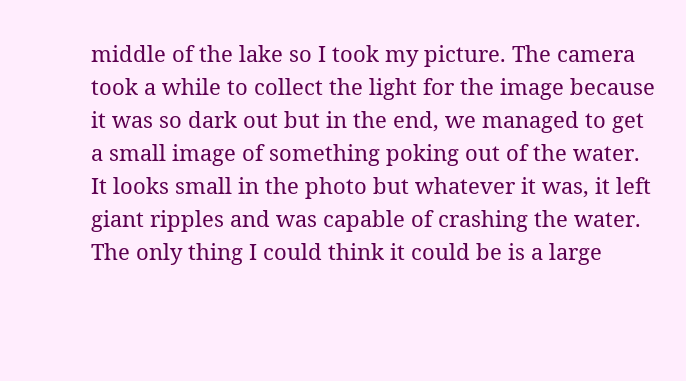middle of the lake so I took my picture. The camera took a while to collect the light for the image because it was so dark out but in the end, we managed to get a small image of something poking out of the water. It looks small in the photo but whatever it was, it left giant ripples and was capable of crashing the water. The only thing I could think it could be is a large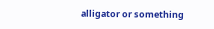alligator or something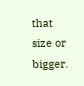that size or bigger.